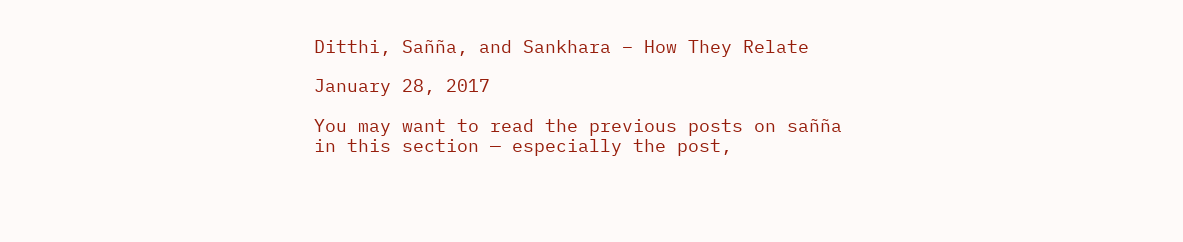Ditthi, Sañña, and Sankhara – How They Relate

January 28, 2017

You may want to read the previous posts on sañña in this section — especially the post,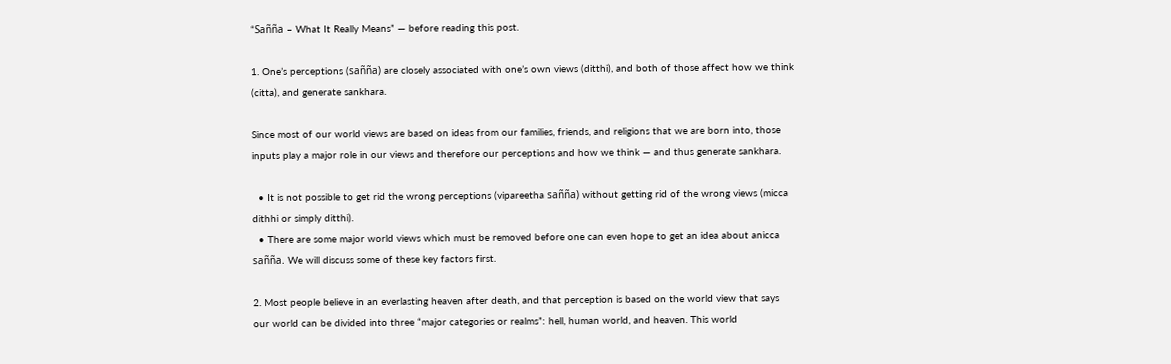“Sañña – What It Really Means” — before reading this post.

1. One’s perceptions (sañña) are closely associated with one’s own views (ditthi), and both of those affect how we think (citta), and generate sankhara.

Since most of our world views are based on ideas from our families, friends, and religions that we are born into, those inputs play a major role in our views and therefore our perceptions and how we think — and thus generate sankhara.

  • It is not possible to get rid the wrong perceptions (vipareetha sañña) without getting rid of the wrong views (micca dithhi or simply ditthi).
  • There are some major world views which must be removed before one can even hope to get an idea about anicca sañña. We will discuss some of these key factors first.

2. Most people believe in an everlasting heaven after death, and that perception is based on the world view that says our world can be divided into three “major categories or realms”: hell, human world, and heaven. This world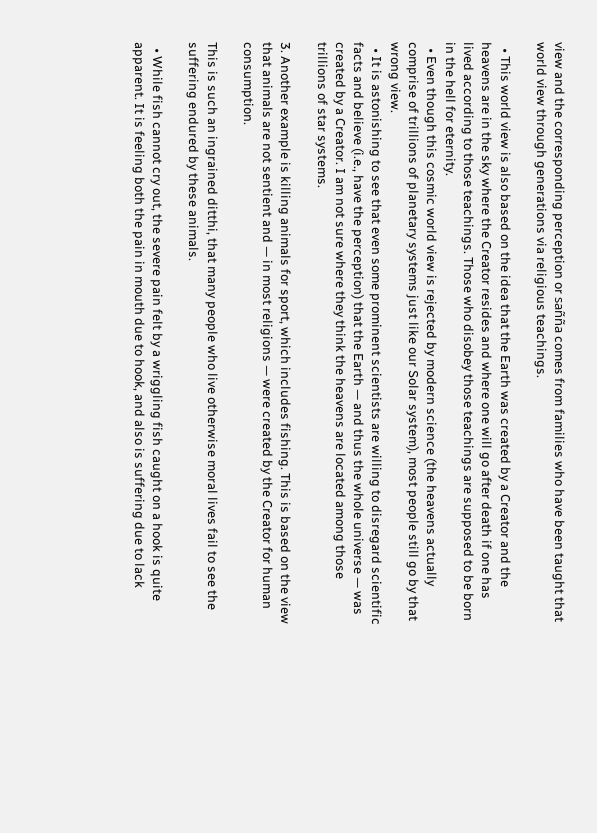view and the corresponding perception or sañña comes from families who have been taught that world view through generations via religious teachings.

  • This world view is also based on the idea that the Earth was created by a Creator and the heavens are in the sky where the Creator resides and where one will go after death if one has lived according to those teachings. Those who disobey those teachings are supposed to be born in the hell for eternity.
  • Even though this cosmic world view is rejected by modern science (the heavens actually comprise of trillions of planetary systems just like our Solar system), most people still go by that wrong view.
  • It is astonishing to see that even some prominent scientists are willing to disregard scientific facts and believe (i.e., have the perception) that the Earth — and thus the whole universe — was created by a Creator. I am not sure where they think the heavens are located among those trillions of star systems.

3. Another example is killing animals for sport, which includes fishing. This is based on the view that animals are not sentient and — in most religions — were created by the Creator for human consumption.

This is such an ingrained ditthi, that many people who live otherwise moral lives fail to see the suffering endured by these animals.

  • While fish cannot cry out, the severe pain felt by a wriggling fish caught on a hook is quite apparent. It is feeling both the pain in mouth due to hook, and also is suffering due to lack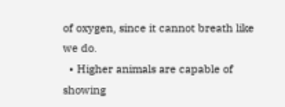of oxygen, since it cannot breath like we do.
  • Higher animals are capable of showing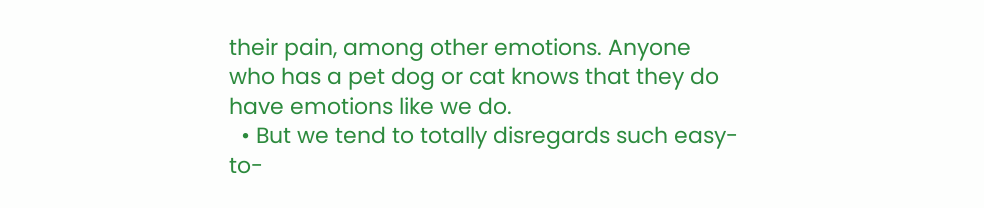their pain, among other emotions. Anyone who has a pet dog or cat knows that they do have emotions like we do.
  • But we tend to totally disregards such easy-to-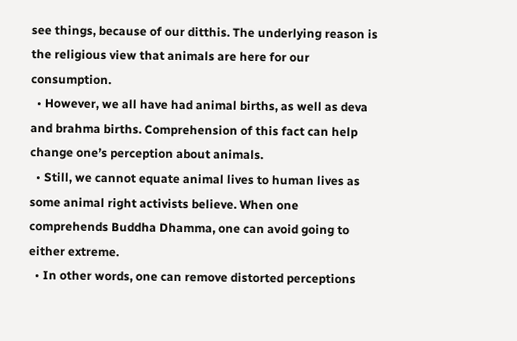see things, because of our ditthis. The underlying reason is the religious view that animals are here for our consumption.
  • However, we all have had animal births, as well as deva and brahma births. Comprehension of this fact can help change one’s perception about animals.
  • Still, we cannot equate animal lives to human lives as some animal right activists believe. When one comprehends Buddha Dhamma, one can avoid going to either extreme.
  • In other words, one can remove distorted perceptions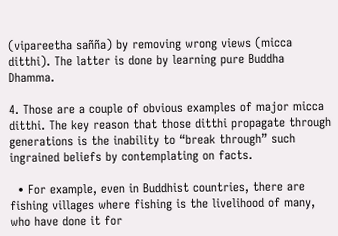(vipareetha sañña) by removing wrong views (micca ditthi). The latter is done by learning pure Buddha Dhamma.

4. Those are a couple of obvious examples of major micca ditthi. The key reason that those ditthi propagate through generations is the inability to “break through” such ingrained beliefs by contemplating on facts.

  • For example, even in Buddhist countries, there are fishing villages where fishing is the livelihood of many, who have done it for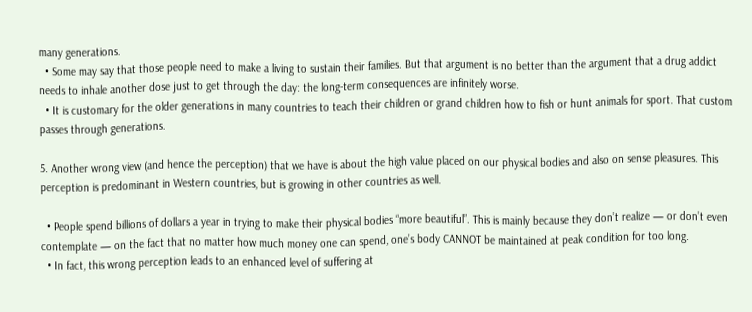many generations.
  • Some may say that those people need to make a living to sustain their families. But that argument is no better than the argument that a drug addict needs to inhale another dose just to get through the day: the long-term consequences are infinitely worse.
  • It is customary for the older generations in many countries to teach their children or grand children how to fish or hunt animals for sport. That custom passes through generations.

5. Another wrong view (and hence the perception) that we have is about the high value placed on our physical bodies and also on sense pleasures. This perception is predominant in Western countries, but is growing in other countries as well.

  • People spend billions of dollars a year in trying to make their physical bodies “more beautiful”. This is mainly because they don’t realize — or don’t even contemplate — on the fact that no matter how much money one can spend, one’s body CANNOT be maintained at peak condition for too long.
  • In fact, this wrong perception leads to an enhanced level of suffering at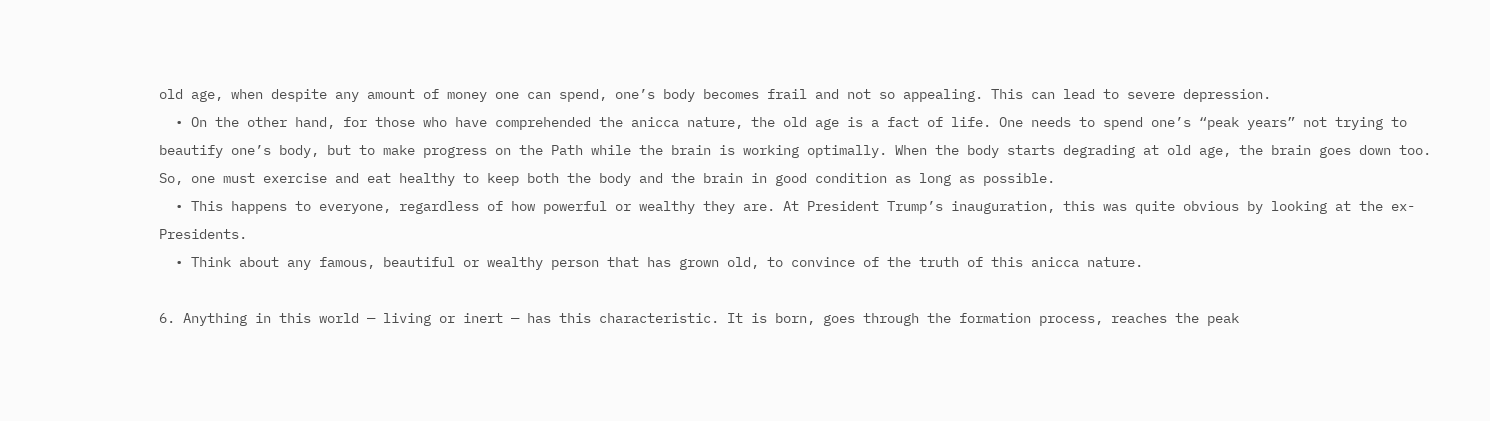old age, when despite any amount of money one can spend, one’s body becomes frail and not so appealing. This can lead to severe depression.
  • On the other hand, for those who have comprehended the anicca nature, the old age is a fact of life. One needs to spend one’s “peak years” not trying to beautify one’s body, but to make progress on the Path while the brain is working optimally. When the body starts degrading at old age, the brain goes down too. So, one must exercise and eat healthy to keep both the body and the brain in good condition as long as possible.
  • This happens to everyone, regardless of how powerful or wealthy they are. At President Trump’s inauguration, this was quite obvious by looking at the ex-Presidents.
  • Think about any famous, beautiful or wealthy person that has grown old, to convince of the truth of this anicca nature.

6. Anything in this world — living or inert — has this characteristic. It is born, goes through the formation process, reaches the peak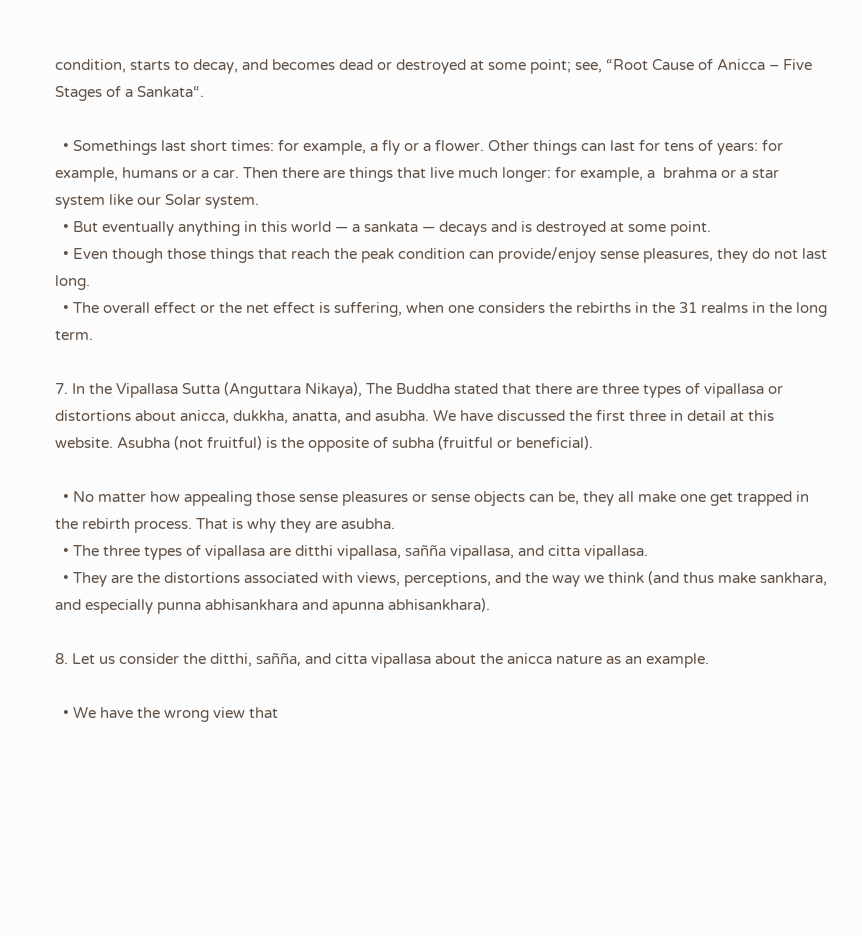condition, starts to decay, and becomes dead or destroyed at some point; see, “Root Cause of Anicca – Five Stages of a Sankata“.

  • Somethings last short times: for example, a fly or a flower. Other things can last for tens of years: for example, humans or a car. Then there are things that live much longer: for example, a  brahma or a star system like our Solar system.
  • But eventually anything in this world — a sankata — decays and is destroyed at some point.
  • Even though those things that reach the peak condition can provide/enjoy sense pleasures, they do not last long.
  • The overall effect or the net effect is suffering, when one considers the rebirths in the 31 realms in the long term.

7. In the Vipallasa Sutta (Anguttara Nikaya), The Buddha stated that there are three types of vipallasa or distortions about anicca, dukkha, anatta, and asubha. We have discussed the first three in detail at this website. Asubha (not fruitful) is the opposite of subha (fruitful or beneficial).

  • No matter how appealing those sense pleasures or sense objects can be, they all make one get trapped in the rebirth process. That is why they are asubha.
  • The three types of vipallasa are ditthi vipallasa, sañña vipallasa, and citta vipallasa.
  • They are the distortions associated with views, perceptions, and the way we think (and thus make sankhara, and especially punna abhisankhara and apunna abhisankhara).

8. Let us consider the ditthi, sañña, and citta vipallasa about the anicca nature as an example.

  • We have the wrong view that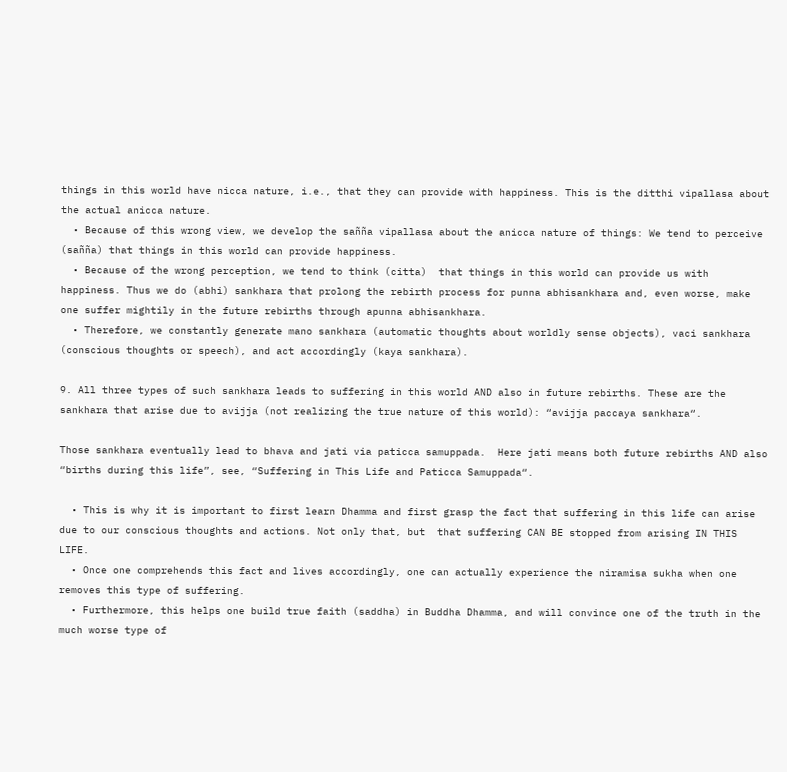things in this world have nicca nature, i.e., that they can provide with happiness. This is the ditthi vipallasa about the actual anicca nature.
  • Because of this wrong view, we develop the sañña vipallasa about the anicca nature of things: We tend to perceive (sañña) that things in this world can provide happiness.
  • Because of the wrong perception, we tend to think (citta)  that things in this world can provide us with happiness. Thus we do (abhi) sankhara that prolong the rebirth process for punna abhisankhara and, even worse, make one suffer mightily in the future rebirths through apunna abhisankhara.
  • Therefore, we constantly generate mano sankhara (automatic thoughts about worldly sense objects), vaci sankhara (conscious thoughts or speech), and act accordingly (kaya sankhara).

9. All three types of such sankhara leads to suffering in this world AND also in future rebirths. These are the sankhara that arise due to avijja (not realizing the true nature of this world): “avijja paccaya sankhara“.

Those sankhara eventually lead to bhava and jati via paticca samuppada.  Here jati means both future rebirths AND also “births during this life”, see, “Suffering in This Life and Paticca Samuppada“.

  • This is why it is important to first learn Dhamma and first grasp the fact that suffering in this life can arise due to our conscious thoughts and actions. Not only that, but  that suffering CAN BE stopped from arising IN THIS LIFE.
  • Once one comprehends this fact and lives accordingly, one can actually experience the niramisa sukha when one removes this type of suffering.
  • Furthermore, this helps one build true faith (saddha) in Buddha Dhamma, and will convince one of the truth in the much worse type of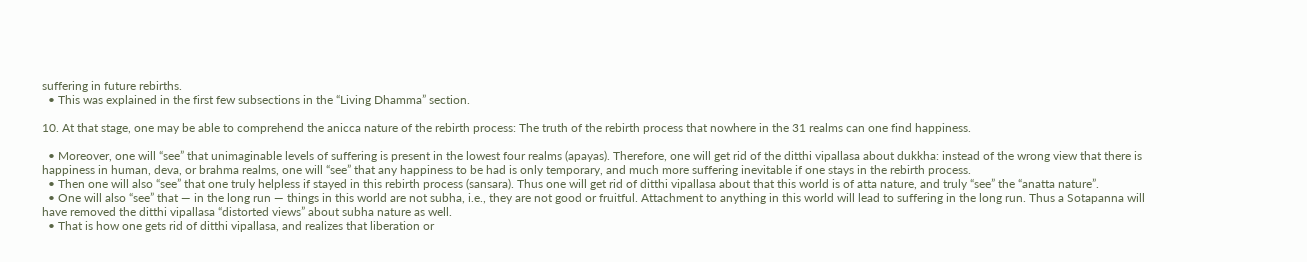suffering in future rebirths.
  • This was explained in the first few subsections in the “Living Dhamma” section.

10. At that stage, one may be able to comprehend the anicca nature of the rebirth process: The truth of the rebirth process that nowhere in the 31 realms can one find happiness.

  • Moreover, one will “see” that unimaginable levels of suffering is present in the lowest four realms (apayas). Therefore, one will get rid of the ditthi vipallasa about dukkha: instead of the wrong view that there is happiness in human, deva, or brahma realms, one will “see” that any happiness to be had is only temporary, and much more suffering inevitable if one stays in the rebirth process.
  • Then one will also “see” that one truly helpless if stayed in this rebirth process (sansara). Thus one will get rid of ditthi vipallasa about that this world is of atta nature, and truly “see” the “anatta nature”.
  • One will also “see” that — in the long run — things in this world are not subha, i.e., they are not good or fruitful. Attachment to anything in this world will lead to suffering in the long run. Thus a Sotapanna will have removed the ditthi vipallasa “distorted views” about subha nature as well.
  • That is how one gets rid of ditthi vipallasa, and realizes that liberation or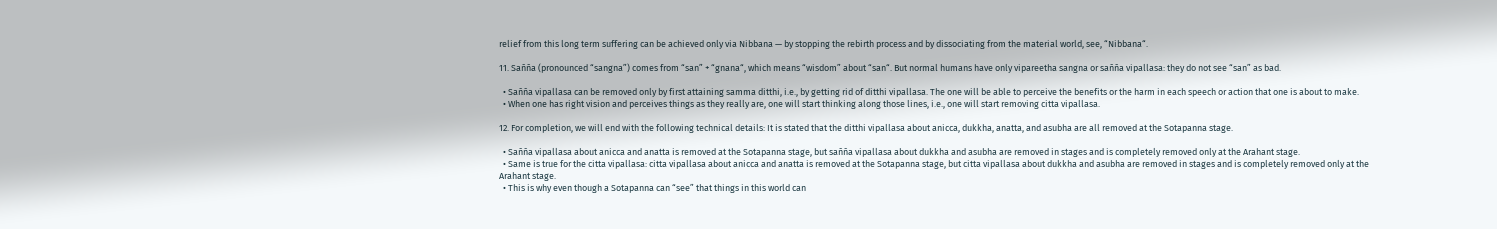relief from this long term suffering can be achieved only via Nibbana — by stopping the rebirth process and by dissociating from the material world, see, “Nibbana“.

11. Sañña (pronounced “sangna”) comes from “san” + “gnana“, which means “wisdom” about “san“. But normal humans have only vipareetha sangna or sañña vipallasa: they do not see “san” as bad.

  • Sañña vipallasa can be removed only by first attaining samma ditthi, i.e., by getting rid of ditthi vipallasa. The one will be able to perceive the benefits or the harm in each speech or action that one is about to make.
  • When one has right vision and perceives things as they really are, one will start thinking along those lines, i.e., one will start removing citta vipallasa.

12. For completion, we will end with the following technical details: It is stated that the ditthi vipallasa about anicca, dukkha, anatta, and asubha are all removed at the Sotapanna stage.

  • Sañña vipallasa about anicca and anatta is removed at the Sotapanna stage, but sañña vipallasa about dukkha and asubha are removed in stages and is completely removed only at the Arahant stage.
  • Same is true for the citta vipallasa: citta vipallasa about anicca and anatta is removed at the Sotapanna stage, but citta vipallasa about dukkha and asubha are removed in stages and is completely removed only at the Arahant stage.
  • This is why even though a Sotapanna can “see” that things in this world can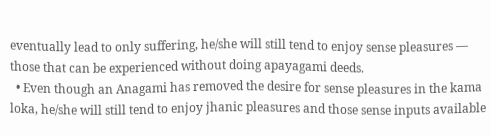eventually lead to only suffering, he/she will still tend to enjoy sense pleasures — those that can be experienced without doing apayagami deeds.
  • Even though an Anagami has removed the desire for sense pleasures in the kama loka, he/she will still tend to enjoy jhanic pleasures and those sense inputs available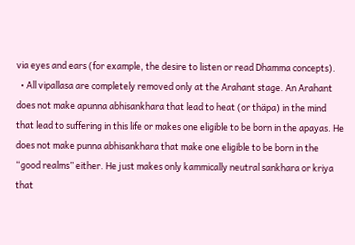via eyes and ears (for example, the desire to listen or read Dhamma concepts).
  • All vipallasa are completely removed only at the Arahant stage. An Arahant does not make apunna abhisankhara that lead to heat (or thäpa) in the mind that lead to suffering in this life or makes one eligible to be born in the apayas. He does not make punna abhisankhara that make one eligible to be born in the “good realms” either. He just makes only kammically neutral sankhara or kriya that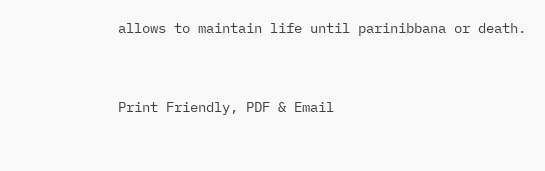allows to maintain life until parinibbana or death.


Print Friendly, PDF & Email